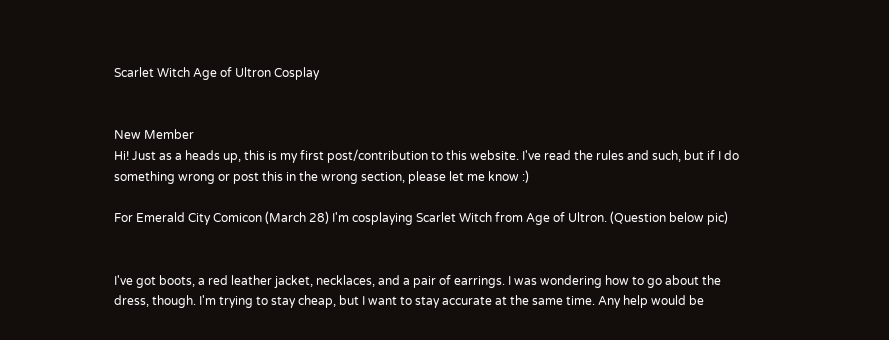Scarlet Witch Age of Ultron Cosplay


New Member
Hi! Just as a heads up, this is my first post/contribution to this website. I've read the rules and such, but if I do something wrong or post this in the wrong section, please let me know :)

For Emerald City Comicon (March 28) I'm cosplaying Scarlet Witch from Age of Ultron. (Question below pic)


I've got boots, a red leather jacket, necklaces, and a pair of earrings. I was wondering how to go about the dress, though. I'm trying to stay cheap, but I want to stay accurate at the same time. Any help would be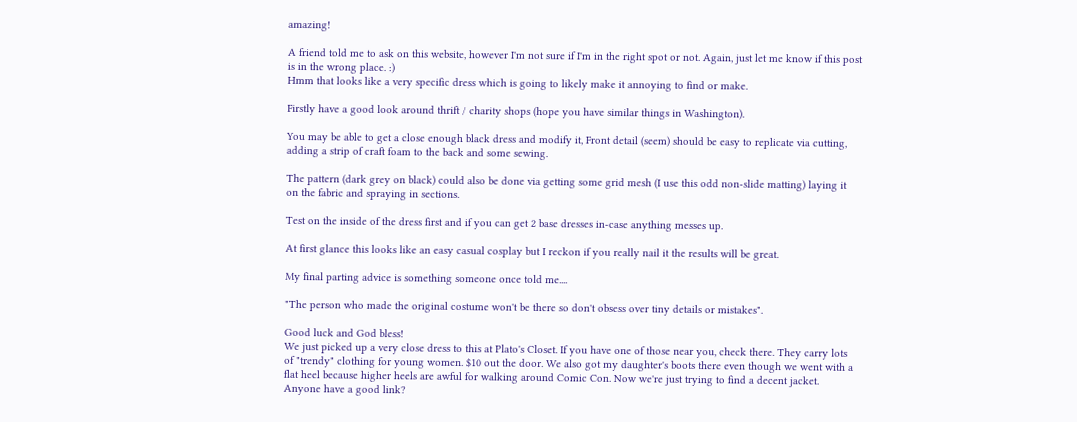amazing!

A friend told me to ask on this website, however I'm not sure if I'm in the right spot or not. Again, just let me know if this post is in the wrong place. :)
Hmm that looks like a very specific dress which is going to likely make it annoying to find or make.

Firstly have a good look around thrift / charity shops (hope you have similar things in Washington).

You may be able to get a close enough black dress and modify it, Front detail (seem) should be easy to replicate via cutting, adding a strip of craft foam to the back and some sewing.

The pattern (dark grey on black) could also be done via getting some grid mesh (I use this odd non-slide matting) laying it on the fabric and spraying in sections.

Test on the inside of the dress first and if you can get 2 base dresses in-case anything messes up.

At first glance this looks like an easy casual cosplay but I reckon if you really nail it the results will be great.

My final parting advice is something someone once told me....

"The person who made the original costume won't be there so don't obsess over tiny details or mistakes".

Good luck and God bless!
We just picked up a very close dress to this at Plato's Closet. If you have one of those near you, check there. They carry lots of "trendy" clothing for young women. $10 out the door. We also got my daughter's boots there even though we went with a flat heel because higher heels are awful for walking around Comic Con. Now we're just trying to find a decent jacket. Anyone have a good link?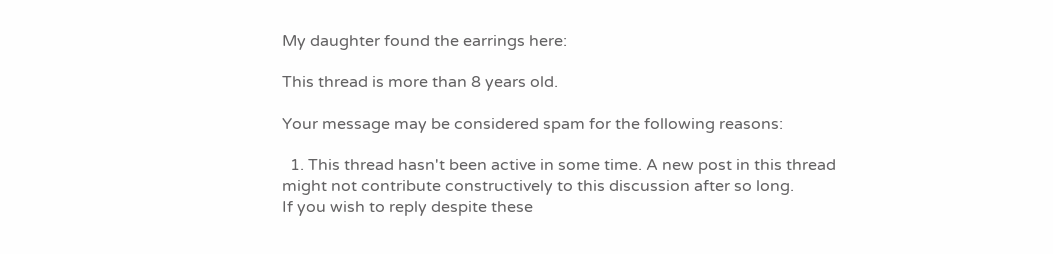My daughter found the earrings here:

This thread is more than 8 years old.

Your message may be considered spam for the following reasons:

  1. This thread hasn't been active in some time. A new post in this thread might not contribute constructively to this discussion after so long.
If you wish to reply despite these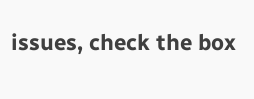issues, check the box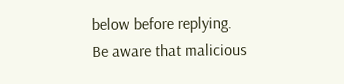below before replying.
Be aware that malicious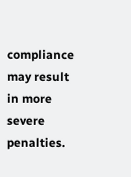compliance may result in more severe penalties.